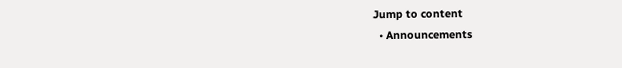Jump to content
  • Announcements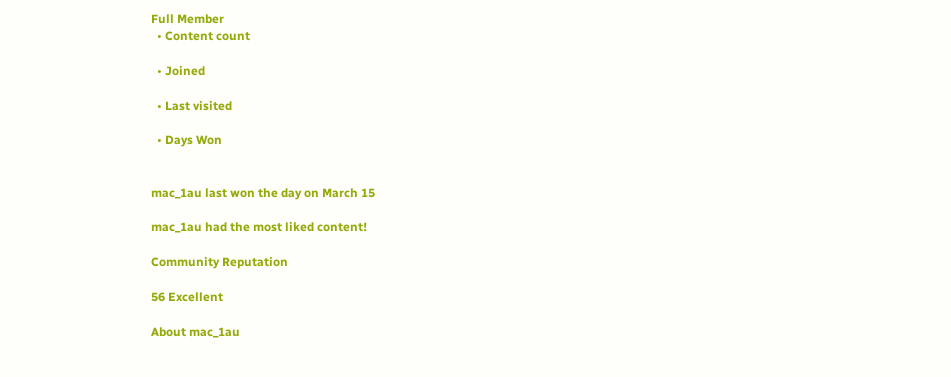Full Member
  • Content count

  • Joined

  • Last visited

  • Days Won


mac_1au last won the day on March 15

mac_1au had the most liked content!

Community Reputation

56 Excellent

About mac_1au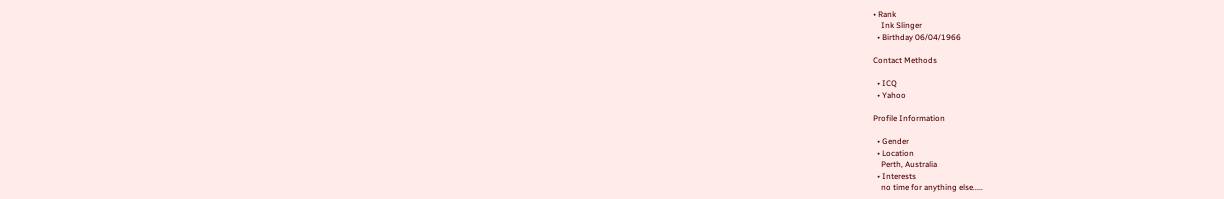• Rank
    Ink Slinger
  • Birthday 06/04/1966

Contact Methods

  • ICQ
  • Yahoo

Profile Information

  • Gender
  • Location
    Perth, Australia
  • Interests
    no time for anything else.....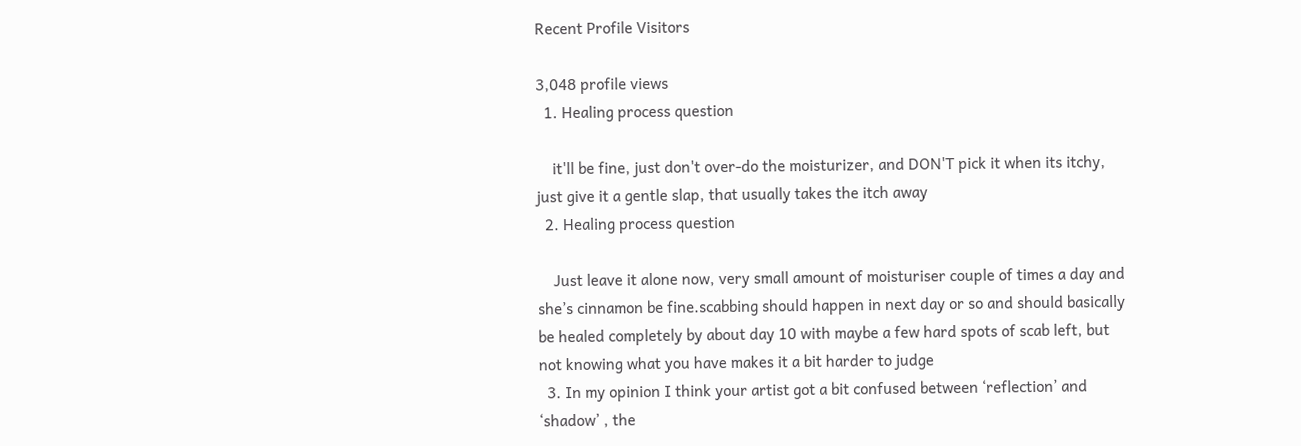Recent Profile Visitors

3,048 profile views
  1. Healing process question

    it'll be fine, just don't over-do the moisturizer, and DON'T pick it when its itchy, just give it a gentle slap, that usually takes the itch away
  2. Healing process question

    Just leave it alone now, very small amount of moisturiser couple of times a day and she’s cinnamon be fine.scabbing should happen in next day or so and should basically be healed completely by about day 10 with maybe a few hard spots of scab left, but not knowing what you have makes it a bit harder to judge
  3. In my opinion I think your artist got a bit confused between ‘reflection’ and ‘shadow’ , the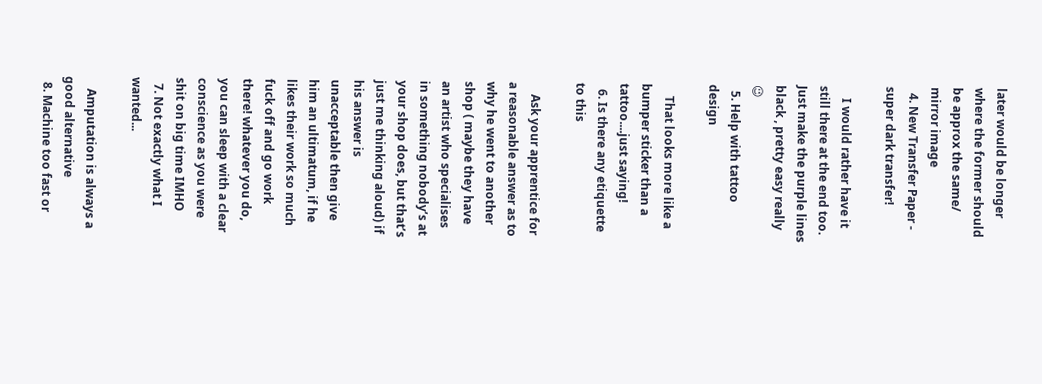later would be longer where the former should be approx the same/ mirror image
  4. New Transfer Paper - super dark transfer!

    I would rather have it still there at the end too. Just make the purple lines black , pretty easy really 😉
  5. Help with tattoo design

    That looks more like a bumper sticker than a tattoo....just saying!
  6. Is there any etiquette to this

    Ask your apprentice for a reasonable answer as to why he went to another shop ( maybe they have an artist who specialises in something nobody’s at your shop does, but that’s just me thinking aloud) if his answer is unacceptable then give him an ultimatum, if he likes their work so much fuck off and go work there! whatever you do, you can sleep with a clear conscience as you were shit on big time IMHO
  7. Not exactly what I wanted...

    Amputation is always a good alternative
  8. Machine too fast or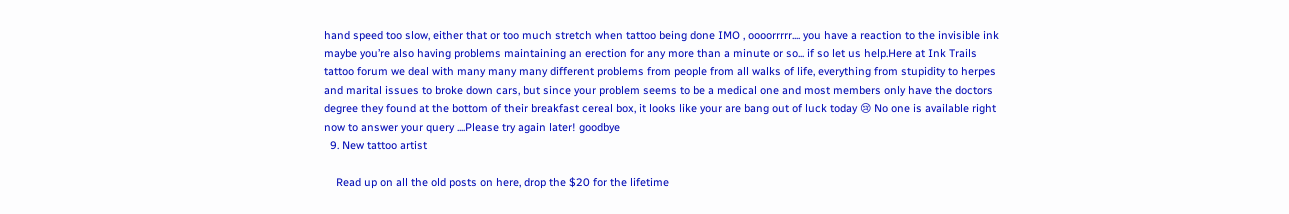hand speed too slow, either that or too much stretch when tattoo being done IMO , oooorrrrr.... you have a reaction to the invisible ink maybe you’re also having problems maintaining an erection for any more than a minute or so... if so let us help.Here at Ink Trails tattoo forum we deal with many many many different problems from people from all walks of life, everything from stupidity to herpes and marital issues to broke down cars, but since your problem seems to be a medical one and most members only have the doctors degree they found at the bottom of their breakfast cereal box, it looks like your are bang out of luck today 😢 No one is available right now to answer your query ....Please try again later! goodbye
  9. New tattoo artist

    Read up on all the old posts on here, drop the $20 for the lifetime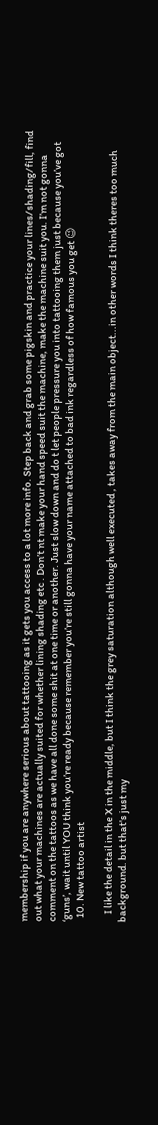membership if you are anywhere serious about tattooing as it gets you access to a lot more info. Step back and grab some pigskin and practice your lines/shading/fill, find out what your machines are actually suited for whether lining shading etc . Don’t nt make your hand speed suit the machine, make the machine suit you. I’m not gonna comment on the tattoos as we have all done some shit at one time or another. Just slow down and do t let people pressure you into tattooing them just because you’ve got ‘guns’, wait until YOU think you’re ready because remember you’re still gonna have your name attached to bad ink regardless of how famous you get 😉
  10. New tattoo artist

    I like the detail in the X in the middle, but I think the grey saturation although well executed , takes away from the main object...in other words I think theres too much background. but that's just my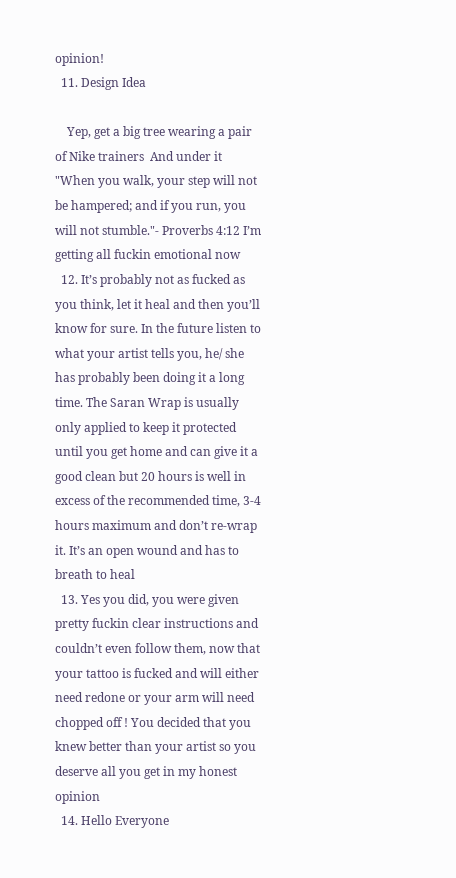opinion!
  11. Design Idea

    Yep, get a big tree wearing a pair of Nike trainers  And under it "When you walk, your step will not be hampered; and if you run, you will not stumble."- Proverbs 4:12 I’m getting all fuckin emotional now
  12. It’s probably not as fucked as you think, let it heal and then you’ll know for sure. In the future listen to what your artist tells you, he/ she has probably been doing it a long time. The Saran Wrap is usually only applied to keep it protected until you get home and can give it a good clean but 20 hours is well in excess of the recommended time, 3-4 hours maximum and don’t re-wrap it. It’s an open wound and has to breath to heal
  13. Yes you did, you were given pretty fuckin clear instructions and couldn’t even follow them, now that your tattoo is fucked and will either need redone or your arm will need chopped off ! You decided that you knew better than your artist so you deserve all you get in my honest opinion
  14. Hello Everyone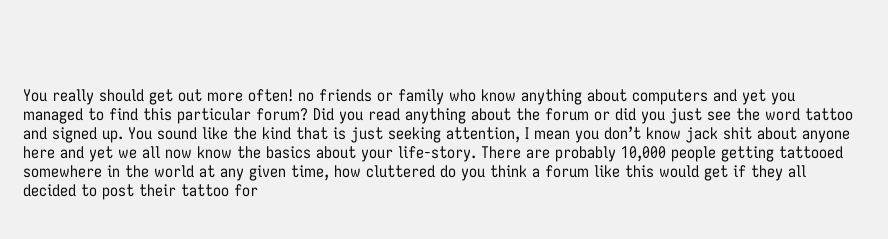You really should get out more often! no friends or family who know anything about computers and yet you managed to find this particular forum? Did you read anything about the forum or did you just see the word tattoo and signed up. You sound like the kind that is just seeking attention, I mean you don’t know jack shit about anyone here and yet we all now know the basics about your life-story. There are probably 10,000 people getting tattooed somewhere in the world at any given time, how cluttered do you think a forum like this would get if they all decided to post their tattoo for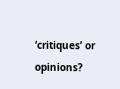‘critiques’ or opinions?